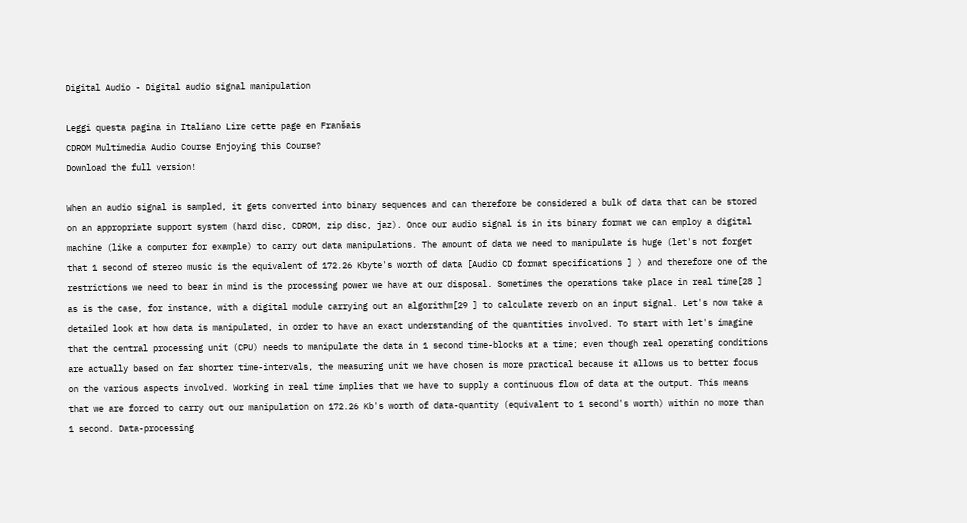Digital Audio - Digital audio signal manipulation

Leggi questa pagina in Italiano Lire cette page en Franšais
CDROM Multimedia Audio Course Enjoying this Course?
Download the full version!

When an audio signal is sampled, it gets converted into binary sequences and can therefore be considered a bulk of data that can be stored on an appropriate support system (hard disc, CDROM, zip disc, jaz). Once our audio signal is in its binary format we can employ a digital machine (like a computer for example) to carry out data manipulations. The amount of data we need to manipulate is huge (let's not forget that 1 second of stereo music is the equivalent of 172.26 Kbyte's worth of data [Audio CD format specifications ] ) and therefore one of the restrictions we need to bear in mind is the processing power we have at our disposal. Sometimes the operations take place in real time[28 ] as is the case, for instance, with a digital module carrying out an algorithm[29 ] to calculate reverb on an input signal. Let's now take a detailed look at how data is manipulated, in order to have an exact understanding of the quantities involved. To start with let's imagine that the central processing unit (CPU) needs to manipulate the data in 1 second time-blocks at a time; even though real operating conditions are actually based on far shorter time-intervals, the measuring unit we have chosen is more practical because it allows us to better focus on the various aspects involved. Working in real time implies that we have to supply a continuous flow of data at the output. This means that we are forced to carry out our manipulation on 172.26 Kb's worth of data-quantity (equivalent to 1 second's worth) within no more than 1 second. Data-processing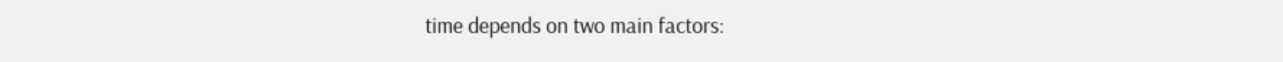time depends on two main factors: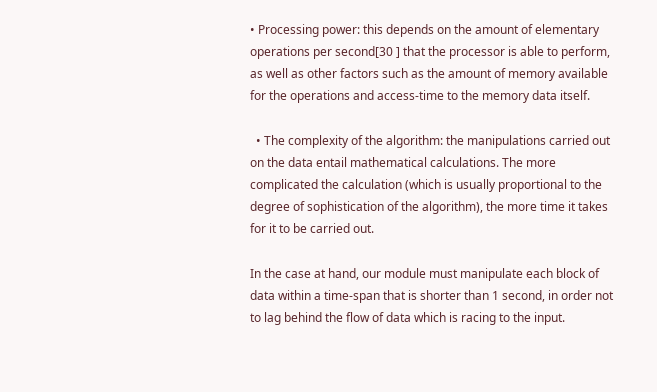• Processing power: this depends on the amount of elementary operations per second[30 ] that the processor is able to perform, as well as other factors such as the amount of memory available for the operations and access-time to the memory data itself.

  • The complexity of the algorithm: the manipulations carried out on the data entail mathematical calculations. The more complicated the calculation (which is usually proportional to the degree of sophistication of the algorithm), the more time it takes for it to be carried out.

In the case at hand, our module must manipulate each block of data within a time-span that is shorter than 1 second, in order not to lag behind the flow of data which is racing to the input.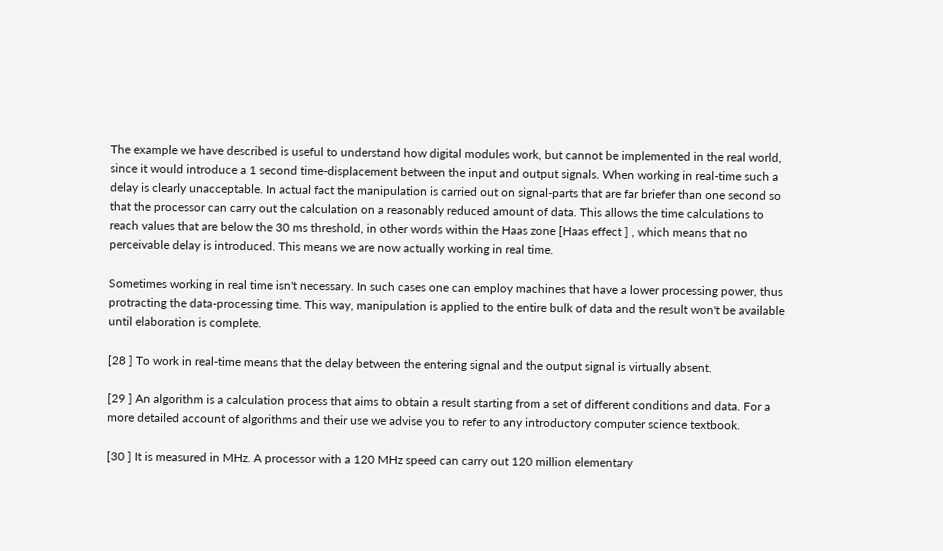The example we have described is useful to understand how digital modules work, but cannot be implemented in the real world, since it would introduce a 1 second time-displacement between the input and output signals. When working in real-time such a delay is clearly unacceptable. In actual fact the manipulation is carried out on signal-parts that are far briefer than one second so that the processor can carry out the calculation on a reasonably reduced amount of data. This allows the time calculations to reach values that are below the 30 ms threshold, in other words within the Haas zone [Haas effect ] , which means that no perceivable delay is introduced. This means we are now actually working in real time.

Sometimes working in real time isn't necessary. In such cases one can employ machines that have a lower processing power, thus protracting the data-processing time. This way, manipulation is applied to the entire bulk of data and the result won't be available until elaboration is complete.

[28 ] To work in real-time means that the delay between the entering signal and the output signal is virtually absent.

[29 ] An algorithm is a calculation process that aims to obtain a result starting from a set of different conditions and data. For a more detailed account of algorithms and their use we advise you to refer to any introductory computer science textbook.

[30 ] It is measured in MHz. A processor with a 120 MHz speed can carry out 120 million elementary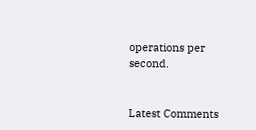operations per second.


Latest Comments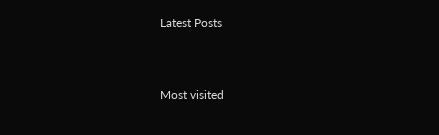Latest Posts


Most visited